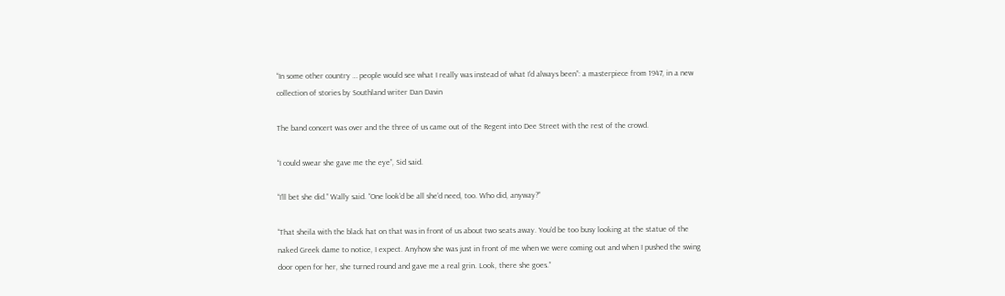“In some other country … people would see what I really was instead of what I’d always been”: a masterpiece from 1947, in a new collection of stories by Southland writer Dan Davin

The band concert was over and the three of us came out of the Regent into Dee Street with the rest of the crowd.

“I could swear she gave me the eye”, Sid said.

“I’ll bet she did.” Wally said. “One look’d be all she’d need, too. Who did, anyway?”

“That sheila with the black hat on that was in front of us about two seats away. You’d be too busy looking at the statue of the naked Greek dame to notice, I expect. Anyhow she was just in front of me when we were coming out and when I pushed the swing door open for her, she turned round and gave me a real grin. Look, there she goes.”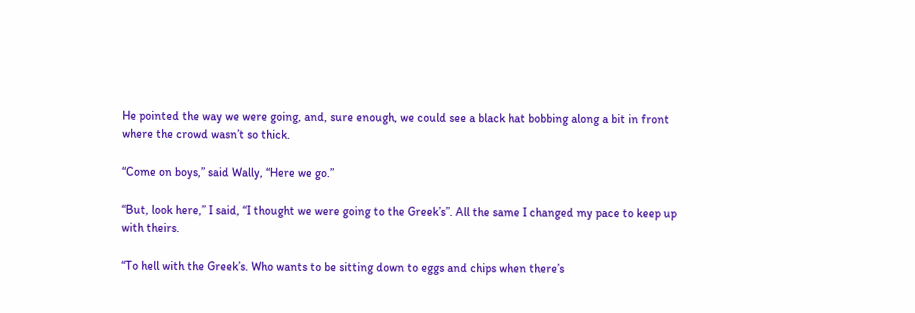He pointed the way we were going, and, sure enough, we could see a black hat bobbing along a bit in front where the crowd wasn’t so thick.

“Come on boys,” said Wally, “Here we go.”

“But, look here,” I said, “I thought we were going to the Greek’s”. All the same I changed my pace to keep up with theirs.

“To hell with the Greek’s. Who wants to be sitting down to eggs and chips when there’s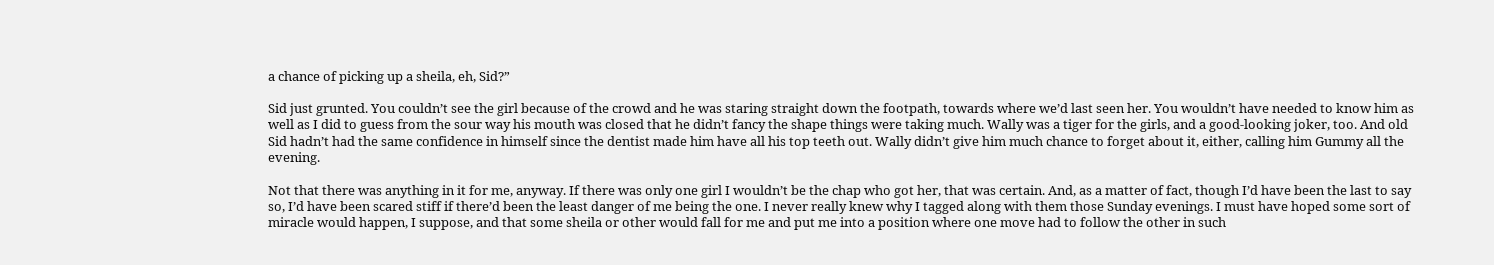a chance of picking up a sheila, eh, Sid?”

Sid just grunted. You couldn’t see the girl because of the crowd and he was staring straight down the footpath, towards where we’d last seen her. You wouldn’t have needed to know him as well as I did to guess from the sour way his mouth was closed that he didn’t fancy the shape things were taking much. Wally was a tiger for the girls, and a good-looking joker, too. And old Sid hadn’t had the same confidence in himself since the dentist made him have all his top teeth out. Wally didn’t give him much chance to forget about it, either, calling him Gummy all the evening.

Not that there was anything in it for me, anyway. If there was only one girl I wouldn’t be the chap who got her, that was certain. And, as a matter of fact, though I’d have been the last to say so, I’d have been scared stiff if there’d been the least danger of me being the one. I never really knew why I tagged along with them those Sunday evenings. I must have hoped some sort of miracle would happen, I suppose, and that some sheila or other would fall for me and put me into a position where one move had to follow the other in such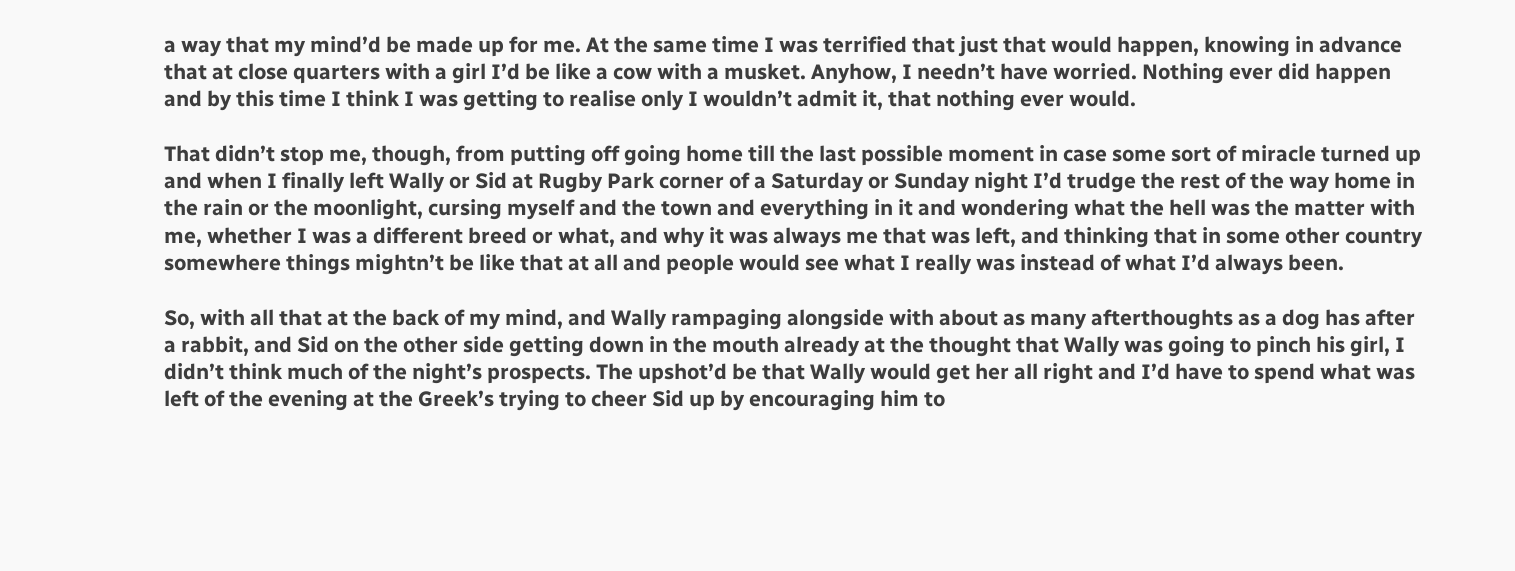a way that my mind’d be made up for me. At the same time I was terrified that just that would happen, knowing in advance that at close quarters with a girl I’d be like a cow with a musket. Anyhow, I needn’t have worried. Nothing ever did happen and by this time I think I was getting to realise only I wouldn’t admit it, that nothing ever would.

That didn’t stop me, though, from putting off going home till the last possible moment in case some sort of miracle turned up and when I finally left Wally or Sid at Rugby Park corner of a Saturday or Sunday night I’d trudge the rest of the way home in the rain or the moonlight, cursing myself and the town and everything in it and wondering what the hell was the matter with me, whether I was a different breed or what, and why it was always me that was left, and thinking that in some other country somewhere things mightn’t be like that at all and people would see what I really was instead of what I’d always been.

So, with all that at the back of my mind, and Wally rampaging alongside with about as many afterthoughts as a dog has after a rabbit, and Sid on the other side getting down in the mouth already at the thought that Wally was going to pinch his girl, I didn’t think much of the night’s prospects. The upshot’d be that Wally would get her all right and I’d have to spend what was left of the evening at the Greek’s trying to cheer Sid up by encouraging him to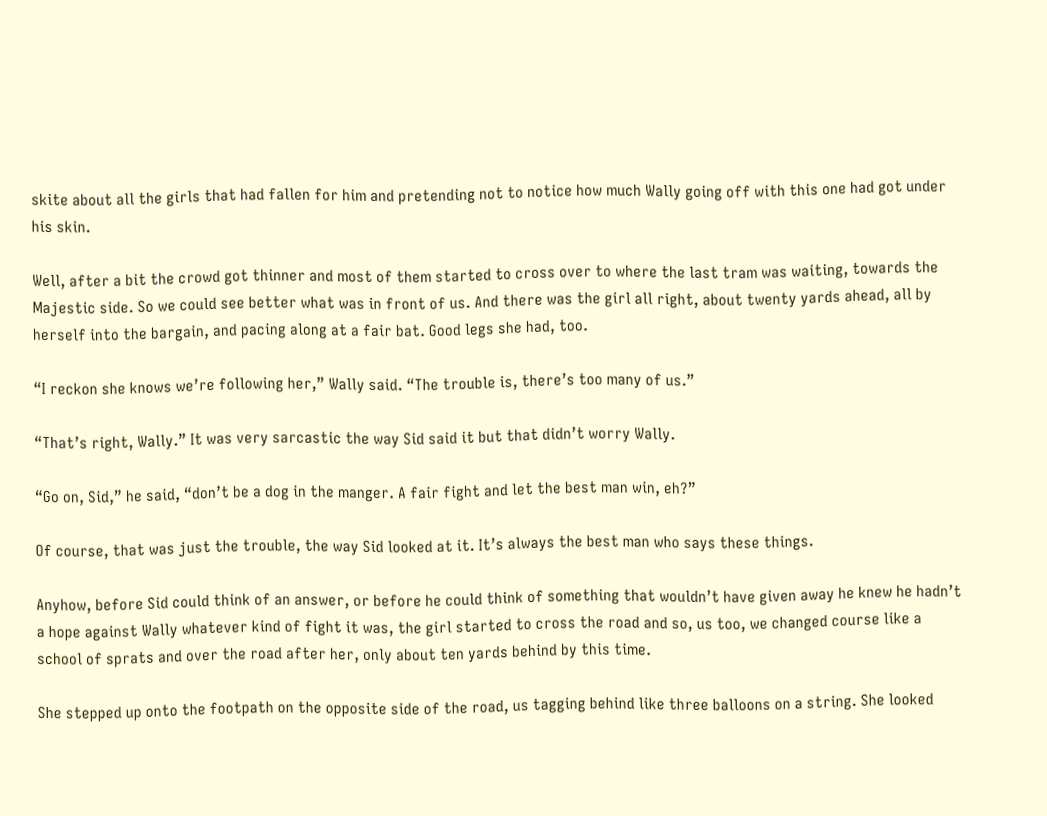skite about all the girls that had fallen for him and pretending not to notice how much Wally going off with this one had got under his skin.

Well, after a bit the crowd got thinner and most of them started to cross over to where the last tram was waiting, towards the Majestic side. So we could see better what was in front of us. And there was the girl all right, about twenty yards ahead, all by herself into the bargain, and pacing along at a fair bat. Good legs she had, too.

“I reckon she knows we’re following her,” Wally said. “The trouble is, there’s too many of us.”

“That’s right, Wally.” It was very sarcastic the way Sid said it but that didn’t worry Wally.

“Go on, Sid,” he said, “don’t be a dog in the manger. A fair fight and let the best man win, eh?”

Of course, that was just the trouble, the way Sid looked at it. It’s always the best man who says these things.

Anyhow, before Sid could think of an answer, or before he could think of something that wouldn’t have given away he knew he hadn’t a hope against Wally whatever kind of fight it was, the girl started to cross the road and so, us too, we changed course like a school of sprats and over the road after her, only about ten yards behind by this time.

She stepped up onto the footpath on the opposite side of the road, us tagging behind like three balloons on a string. She looked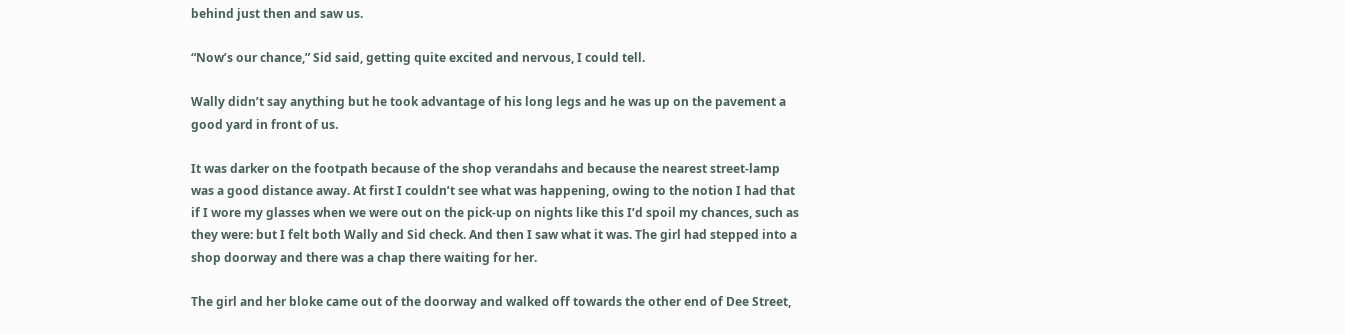behind just then and saw us.

“Now’s our chance,” Sid said, getting quite excited and nervous, I could tell.

Wally didn’t say anything but he took advantage of his long legs and he was up on the pavement a good yard in front of us.

It was darker on the footpath because of the shop verandahs and because the nearest street-lamp was a good distance away. At first I couldn’t see what was happening, owing to the notion I had that if I wore my glasses when we were out on the pick-up on nights like this I’d spoil my chances, such as they were: but I felt both Wally and Sid check. And then I saw what it was. The girl had stepped into a shop doorway and there was a chap there waiting for her.

The girl and her bloke came out of the doorway and walked off towards the other end of Dee Street,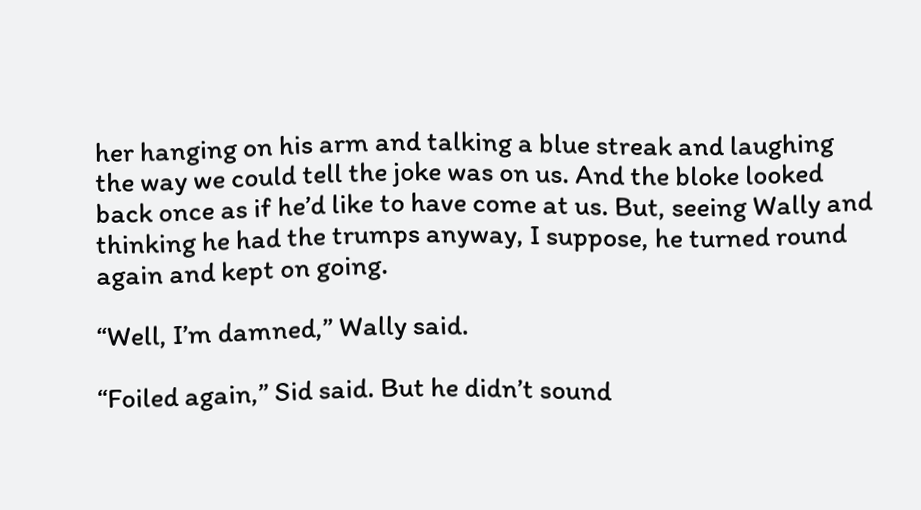her hanging on his arm and talking a blue streak and laughing the way we could tell the joke was on us. And the bloke looked back once as if he’d like to have come at us. But, seeing Wally and thinking he had the trumps anyway, I suppose, he turned round again and kept on going.

“Well, I’m damned,” Wally said.

“Foiled again,” Sid said. But he didn’t sound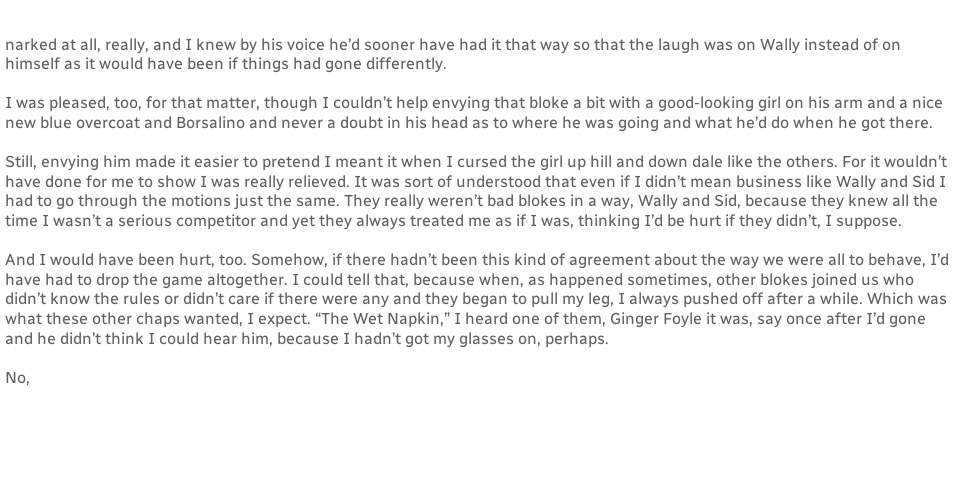narked at all, really, and I knew by his voice he’d sooner have had it that way so that the laugh was on Wally instead of on himself as it would have been if things had gone differently.

I was pleased, too, for that matter, though I couldn’t help envying that bloke a bit with a good-looking girl on his arm and a nice new blue overcoat and Borsalino and never a doubt in his head as to where he was going and what he’d do when he got there.

Still, envying him made it easier to pretend I meant it when I cursed the girl up hill and down dale like the others. For it wouldn’t have done for me to show I was really relieved. It was sort of understood that even if I didn’t mean business like Wally and Sid I had to go through the motions just the same. They really weren’t bad blokes in a way, Wally and Sid, because they knew all the time I wasn’t a serious competitor and yet they always treated me as if I was, thinking I’d be hurt if they didn’t, I suppose.

And I would have been hurt, too. Somehow, if there hadn’t been this kind of agreement about the way we were all to behave, I’d have had to drop the game altogether. I could tell that, because when, as happened sometimes, other blokes joined us who didn’t know the rules or didn’t care if there were any and they began to pull my leg, I always pushed off after a while. Which was what these other chaps wanted, I expect. “The Wet Napkin,” I heard one of them, Ginger Foyle it was, say once after I’d gone and he didn’t think I could hear him, because I hadn’t got my glasses on, perhaps.

No,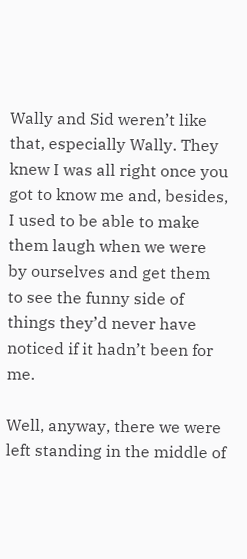Wally and Sid weren’t like that, especially Wally. They knew I was all right once you got to know me and, besides, I used to be able to make them laugh when we were by ourselves and get them to see the funny side of things they’d never have noticed if it hadn’t been for me.

Well, anyway, there we were left standing in the middle of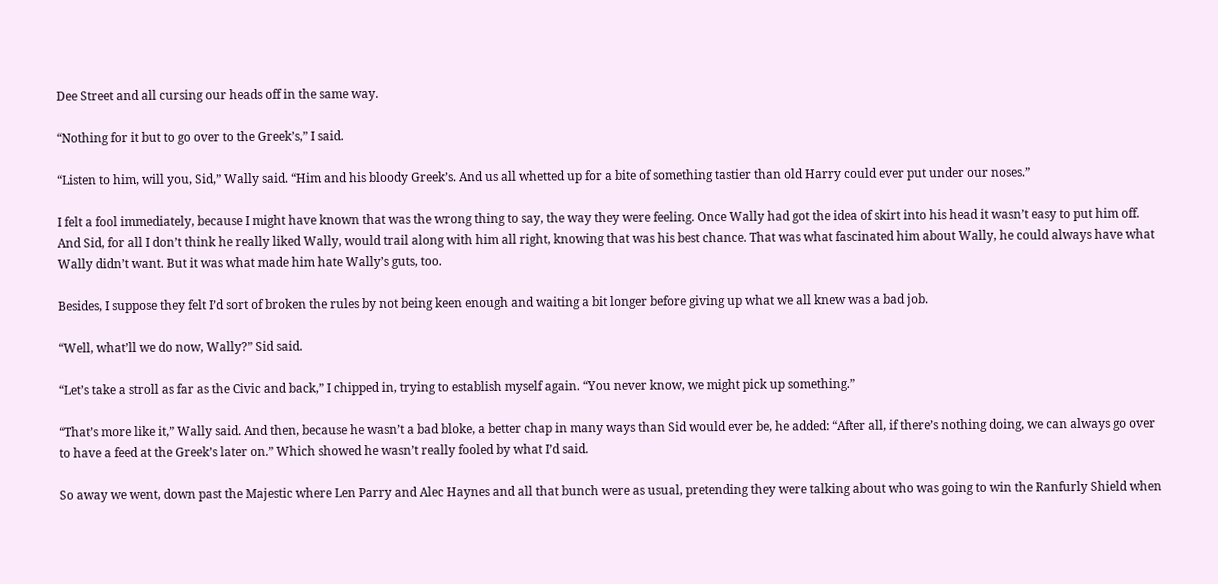Dee Street and all cursing our heads off in the same way.

“Nothing for it but to go over to the Greek’s,” I said.

“Listen to him, will you, Sid,” Wally said. “Him and his bloody Greek’s. And us all whetted up for a bite of something tastier than old Harry could ever put under our noses.”

I felt a fool immediately, because I might have known that was the wrong thing to say, the way they were feeling. Once Wally had got the idea of skirt into his head it wasn’t easy to put him off. And Sid, for all I don’t think he really liked Wally, would trail along with him all right, knowing that was his best chance. That was what fascinated him about Wally, he could always have what Wally didn’t want. But it was what made him hate Wally’s guts, too.

Besides, I suppose they felt I’d sort of broken the rules by not being keen enough and waiting a bit longer before giving up what we all knew was a bad job.

“Well, what’ll we do now, Wally?” Sid said.

“Let’s take a stroll as far as the Civic and back,” I chipped in, trying to establish myself again. “You never know, we might pick up something.”

“That’s more like it,” Wally said. And then, because he wasn’t a bad bloke, a better chap in many ways than Sid would ever be, he added: “After all, if there’s nothing doing, we can always go over to have a feed at the Greek’s later on.” Which showed he wasn’t really fooled by what I’d said.

So away we went, down past the Majestic where Len Parry and Alec Haynes and all that bunch were as usual, pretending they were talking about who was going to win the Ranfurly Shield when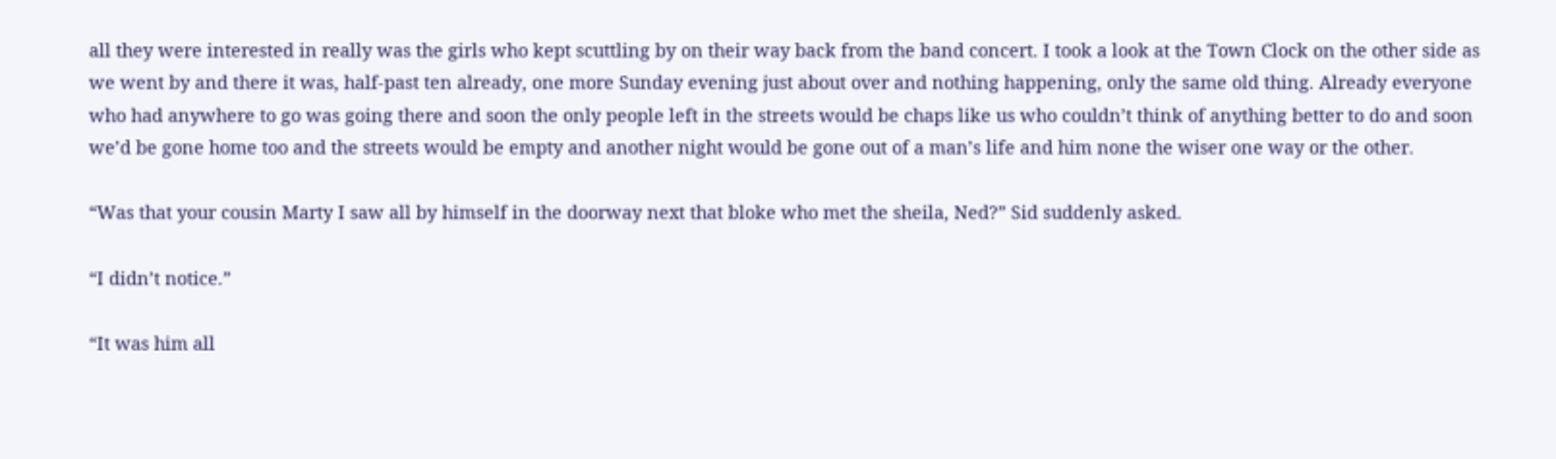all they were interested in really was the girls who kept scuttling by on their way back from the band concert. I took a look at the Town Clock on the other side as we went by and there it was, half-past ten already, one more Sunday evening just about over and nothing happening, only the same old thing. Already everyone who had anywhere to go was going there and soon the only people left in the streets would be chaps like us who couldn’t think of anything better to do and soon we’d be gone home too and the streets would be empty and another night would be gone out of a man’s life and him none the wiser one way or the other.

“Was that your cousin Marty I saw all by himself in the doorway next that bloke who met the sheila, Ned?” Sid suddenly asked.

“I didn’t notice.”

“It was him all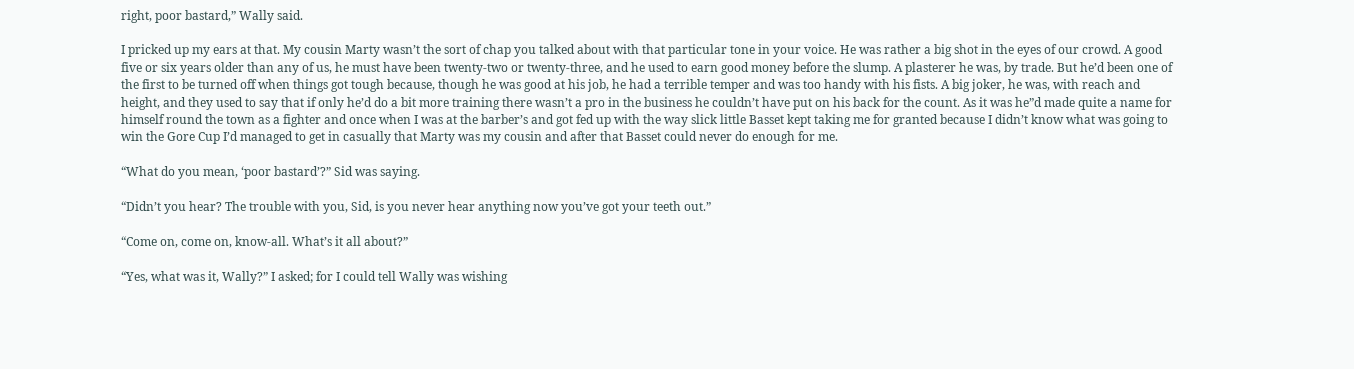right, poor bastard,” Wally said.

I pricked up my ears at that. My cousin Marty wasn’t the sort of chap you talked about with that particular tone in your voice. He was rather a big shot in the eyes of our crowd. A good five or six years older than any of us, he must have been twenty-two or twenty-three, and he used to earn good money before the slump. A plasterer he was, by trade. But he’d been one of the first to be turned off when things got tough because, though he was good at his job, he had a terrible temper and was too handy with his fists. A big joker, he was, with reach and height, and they used to say that if only he’d do a bit more training there wasn’t a pro in the business he couldn’t have put on his back for the count. As it was he”d made quite a name for himself round the town as a fighter and once when I was at the barber’s and got fed up with the way slick little Basset kept taking me for granted because I didn’t know what was going to win the Gore Cup I’d managed to get in casually that Marty was my cousin and after that Basset could never do enough for me.

“What do you mean, ‘poor bastard’?” Sid was saying.

“Didn’t you hear? The trouble with you, Sid, is you never hear anything now you’ve got your teeth out.”

“Come on, come on, know-all. What’s it all about?”

“Yes, what was it, Wally?” I asked; for I could tell Wally was wishing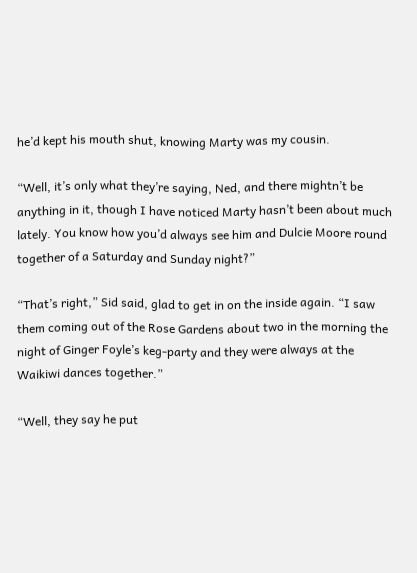he’d kept his mouth shut, knowing Marty was my cousin.

“Well, it’s only what they’re saying, Ned, and there mightn’t be anything in it, though I have noticed Marty hasn’t been about much lately. You know how you’d always see him and Dulcie Moore round together of a Saturday and Sunday night?”

“That’s right,” Sid said, glad to get in on the inside again. “I saw them coming out of the Rose Gardens about two in the morning the night of Ginger Foyle’s keg-party and they were always at the Waikiwi dances together.”

“Well, they say he put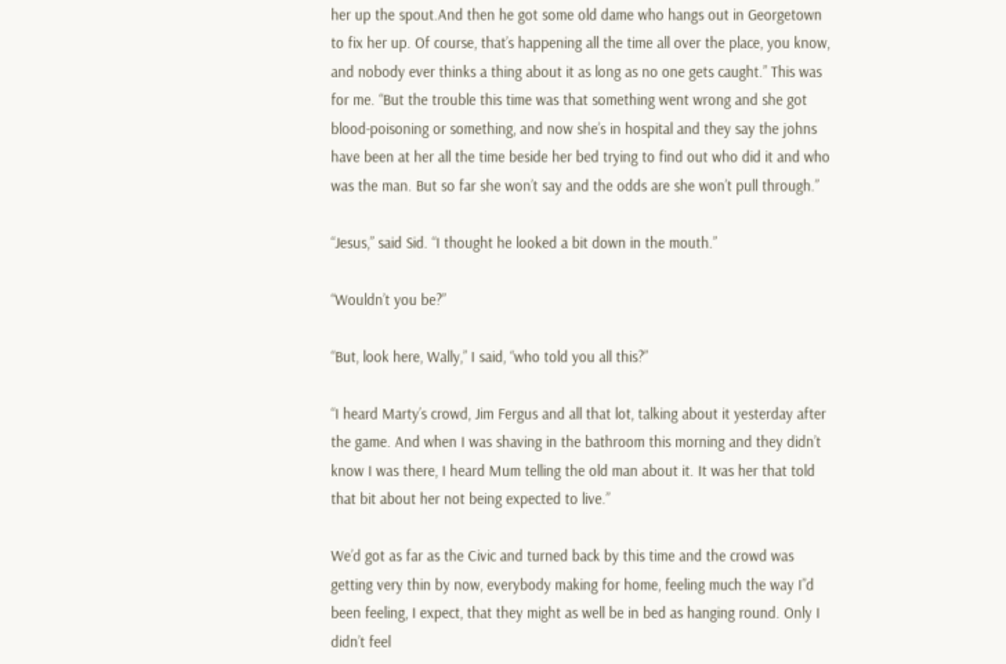her up the spout.And then he got some old dame who hangs out in Georgetown to fix her up. Of course, that’s happening all the time all over the place, you know, and nobody ever thinks a thing about it as long as no one gets caught.” This was for me. “But the trouble this time was that something went wrong and she got blood-poisoning or something, and now she’s in hospital and they say the johns have been at her all the time beside her bed trying to find out who did it and who was the man. But so far she won’t say and the odds are she won’t pull through.”

“Jesus,” said Sid. “I thought he looked a bit down in the mouth.”

“Wouldn’t you be?”

“But, look here, Wally,” I said, “who told you all this?”

“I heard Marty’s crowd, Jim Fergus and all that lot, talking about it yesterday after the game. And when I was shaving in the bathroom this morning and they didn’t know I was there, I heard Mum telling the old man about it. It was her that told that bit about her not being expected to live.”

We’d got as far as the Civic and turned back by this time and the crowd was getting very thin by now, everybody making for home, feeling much the way I”d been feeling, I expect, that they might as well be in bed as hanging round. Only I didn’t feel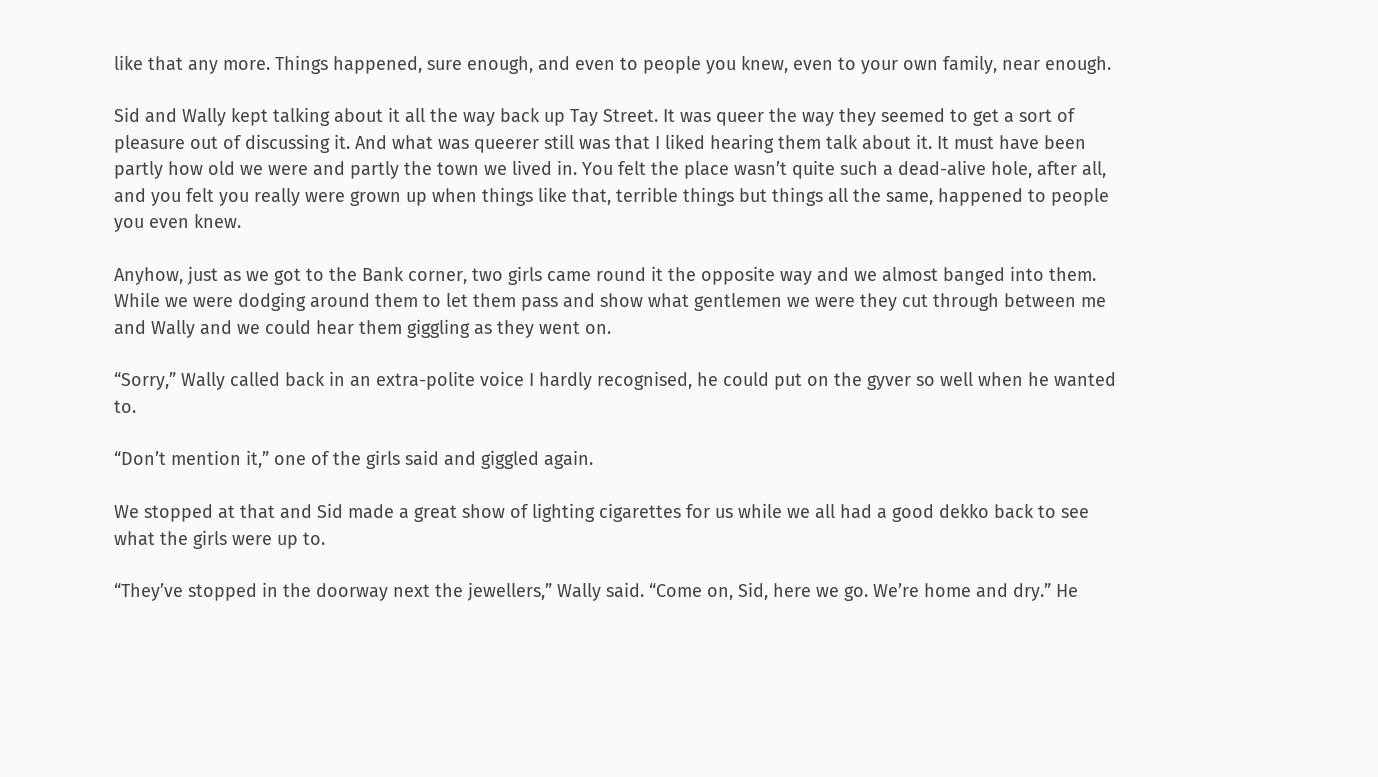like that any more. Things happened, sure enough, and even to people you knew, even to your own family, near enough.

Sid and Wally kept talking about it all the way back up Tay Street. It was queer the way they seemed to get a sort of pleasure out of discussing it. And what was queerer still was that I liked hearing them talk about it. It must have been partly how old we were and partly the town we lived in. You felt the place wasn’t quite such a dead-alive hole, after all, and you felt you really were grown up when things like that, terrible things but things all the same, happened to people you even knew.

Anyhow, just as we got to the Bank corner, two girls came round it the opposite way and we almost banged into them. While we were dodging around them to let them pass and show what gentlemen we were they cut through between me and Wally and we could hear them giggling as they went on.

“Sorry,” Wally called back in an extra-polite voice I hardly recognised, he could put on the gyver so well when he wanted to.

“Don’t mention it,” one of the girls said and giggled again.

We stopped at that and Sid made a great show of lighting cigarettes for us while we all had a good dekko back to see what the girls were up to.

“They’ve stopped in the doorway next the jewellers,” Wally said. “Come on, Sid, here we go. We’re home and dry.” He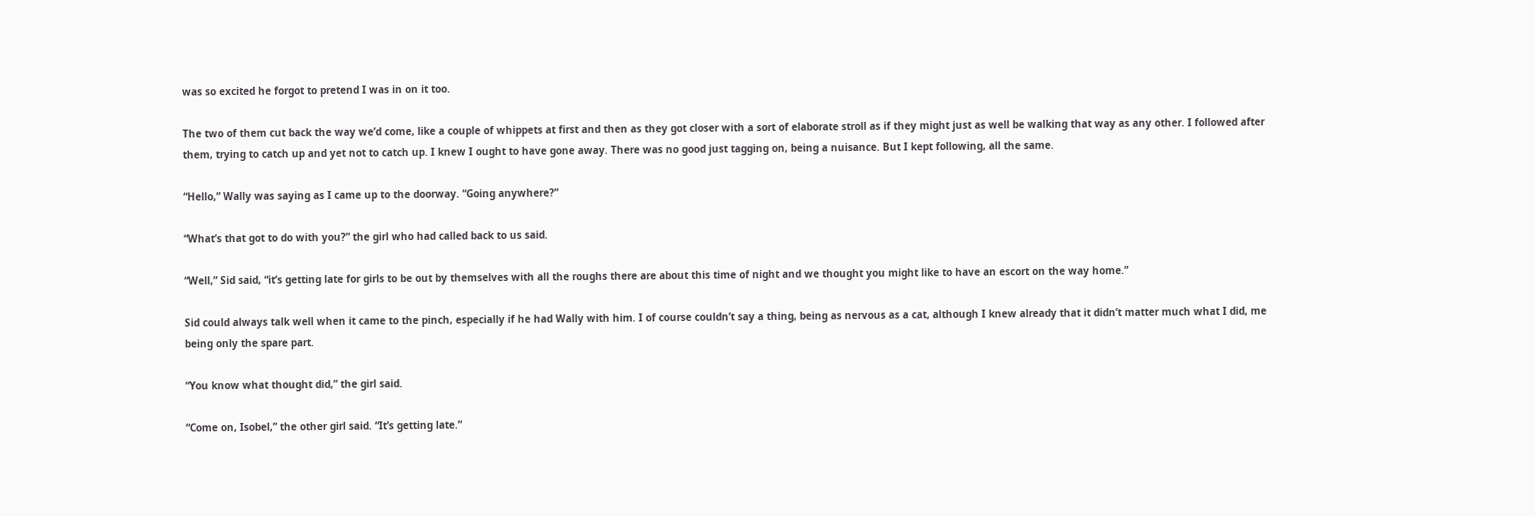was so excited he forgot to pretend I was in on it too.

The two of them cut back the way we’d come, like a couple of whippets at first and then as they got closer with a sort of elaborate stroll as if they might just as well be walking that way as any other. I followed after them, trying to catch up and yet not to catch up. I knew I ought to have gone away. There was no good just tagging on, being a nuisance. But I kept following, all the same.

“Hello,” Wally was saying as I came up to the doorway. “Going anywhere?”

“What’s that got to do with you?” the girl who had called back to us said.

“Well,” Sid said, “it’s getting late for girls to be out by themselves with all the roughs there are about this time of night and we thought you might like to have an escort on the way home.”

Sid could always talk well when it came to the pinch, especially if he had Wally with him. I of course couldn’t say a thing, being as nervous as a cat, although I knew already that it didn’t matter much what I did, me being only the spare part.

“You know what thought did,” the girl said.

“Come on, Isobel,” the other girl said. “It’s getting late.”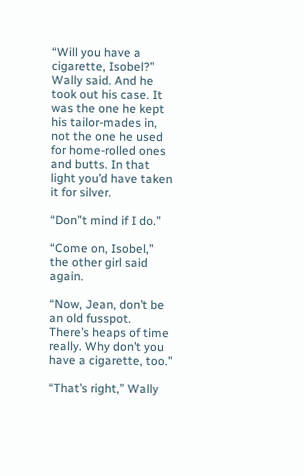“Will you have a cigarette, Isobel?” Wally said. And he took out his case. It was the one he kept his tailor-mades in, not the one he used for home-rolled ones and butts. In that light you’d have taken it for silver.

“Don”t mind if I do.”

“Come on, Isobel,” the other girl said again.

“Now, Jean, don’t be an old fusspot. There’s heaps of time really. Why don’t you have a cigarette, too.”

“That’s right,” Wally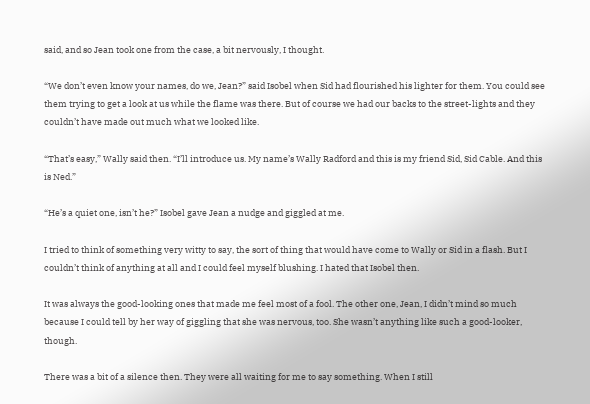said, and so Jean took one from the case, a bit nervously, I thought.

“We don’t even know your names, do we, Jean?” said Isobel when Sid had flourished his lighter for them. You could see them trying to get a look at us while the flame was there. But of course we had our backs to the street-lights and they couldn’t have made out much what we looked like.

“That’s easy,” Wally said then. “I’ll introduce us. My name’s Wally Radford and this is my friend Sid, Sid Cable. And this is Ned.”

“He’s a quiet one, isn’t he?” Isobel gave Jean a nudge and giggled at me.

I tried to think of something very witty to say, the sort of thing that would have come to Wally or Sid in a flash. But I couldn’t think of anything at all and I could feel myself blushing. I hated that Isobel then.

It was always the good-looking ones that made me feel most of a fool. The other one, Jean, I didn’t mind so much because I could tell by her way of giggling that she was nervous, too. She wasn’t anything like such a good-looker, though.

There was a bit of a silence then. They were all waiting for me to say something. When I still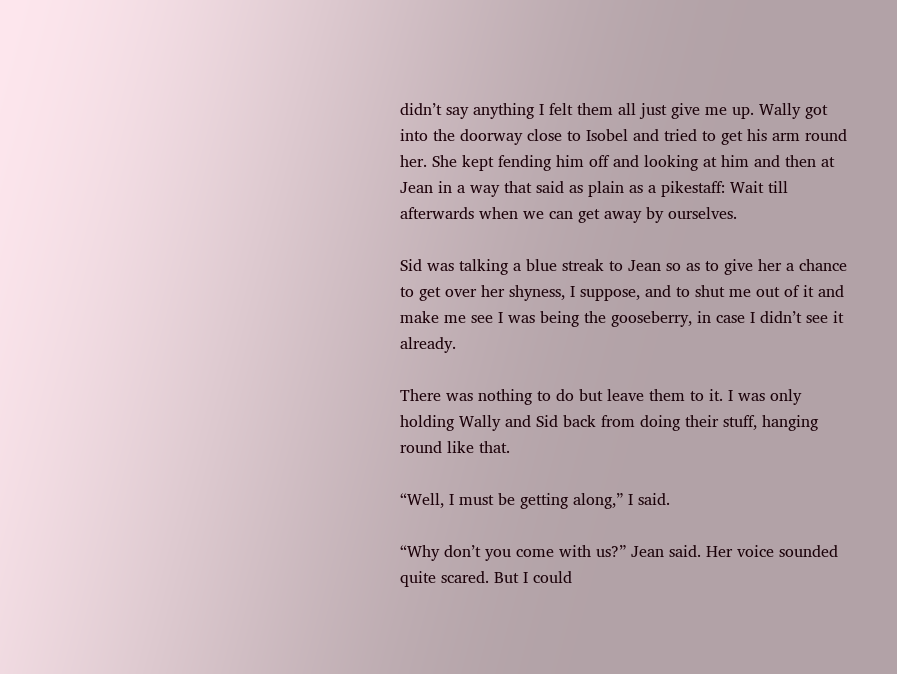didn’t say anything I felt them all just give me up. Wally got into the doorway close to Isobel and tried to get his arm round her. She kept fending him off and looking at him and then at Jean in a way that said as plain as a pikestaff: Wait till afterwards when we can get away by ourselves.

Sid was talking a blue streak to Jean so as to give her a chance to get over her shyness, I suppose, and to shut me out of it and make me see I was being the gooseberry, in case I didn’t see it already.

There was nothing to do but leave them to it. I was only holding Wally and Sid back from doing their stuff, hanging round like that.

“Well, I must be getting along,” I said.

“Why don’t you come with us?” Jean said. Her voice sounded quite scared. But I could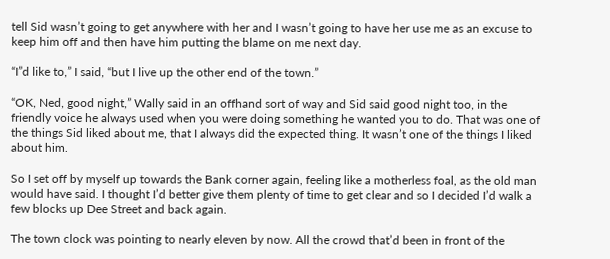tell Sid wasn’t going to get anywhere with her and I wasn’t going to have her use me as an excuse to keep him off and then have him putting the blame on me next day.

“I”d like to,” I said, “but I live up the other end of the town.”

“OK, Ned, good night,” Wally said in an offhand sort of way and Sid said good night too, in the friendly voice he always used when you were doing something he wanted you to do. That was one of the things Sid liked about me, that I always did the expected thing. It wasn’t one of the things I liked about him.

So I set off by myself up towards the Bank corner again, feeling like a motherless foal, as the old man would have said. I thought I’d better give them plenty of time to get clear and so I decided I’d walk a few blocks up Dee Street and back again.

The town clock was pointing to nearly eleven by now. All the crowd that’d been in front of the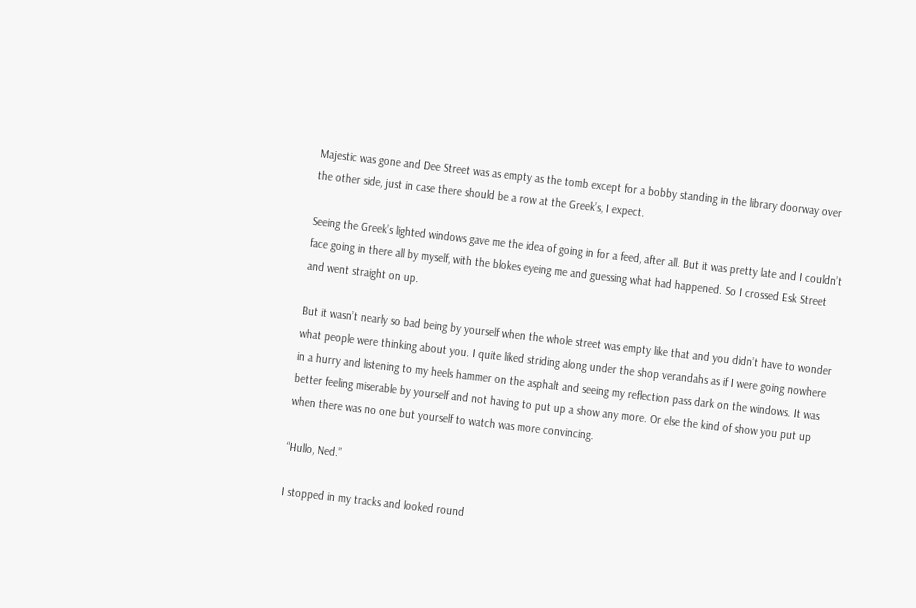Majestic was gone and Dee Street was as empty as the tomb except for a bobby standing in the library doorway over the other side, just in case there should be a row at the Greek’s, I expect.

Seeing the Greek’s lighted windows gave me the idea of going in for a feed, after all. But it was pretty late and I couldn’t face going in there all by myself, with the blokes eyeing me and guessing what had happened. So I crossed Esk Street and went straight on up.

But it wasn’t nearly so bad being by yourself when the whole street was empty like that and you didn’t have to wonder what people were thinking about you. I quite liked striding along under the shop verandahs as if I were going nowhere in a hurry and listening to my heels hammer on the asphalt and seeing my reflection pass dark on the windows. It was better feeling miserable by yourself and not having to put up a show any more. Or else the kind of show you put up when there was no one but yourself to watch was more convincing.

“Hullo, Ned.”

I stopped in my tracks and looked round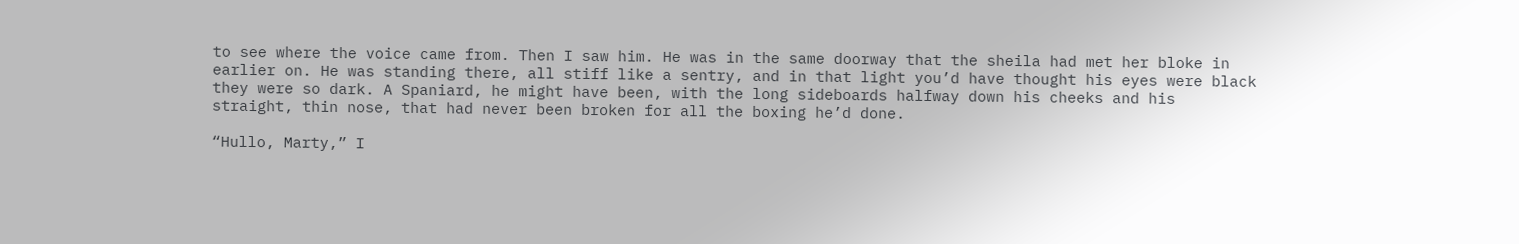to see where the voice came from. Then I saw him. He was in the same doorway that the sheila had met her bloke in earlier on. He was standing there, all stiff like a sentry, and in that light you’d have thought his eyes were black they were so dark. A Spaniard, he might have been, with the long sideboards halfway down his cheeks and his straight, thin nose, that had never been broken for all the boxing he’d done.

“Hullo, Marty,” I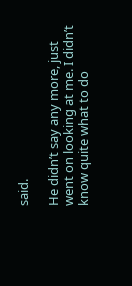said.

He didn’t say any more, just went on looking at me. I didn’t know quite what to do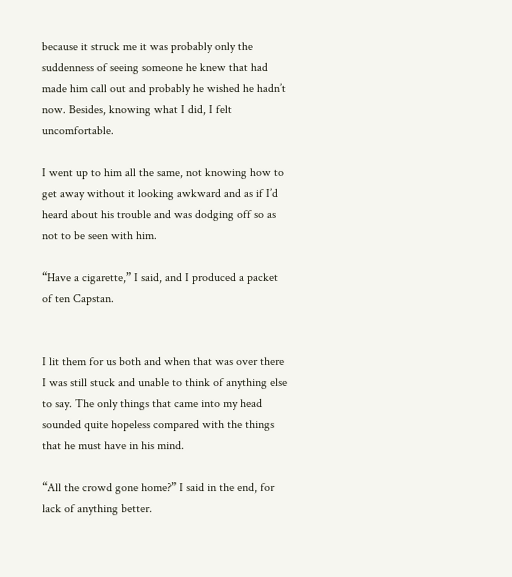because it struck me it was probably only the suddenness of seeing someone he knew that had made him call out and probably he wished he hadn’t now. Besides, knowing what I did, I felt uncomfortable.

I went up to him all the same, not knowing how to get away without it looking awkward and as if I’d heard about his trouble and was dodging off so as not to be seen with him.

“Have a cigarette,” I said, and I produced a packet of ten Capstan.


I lit them for us both and when that was over there I was still stuck and unable to think of anything else to say. The only things that came into my head sounded quite hopeless compared with the things that he must have in his mind.

“All the crowd gone home?” I said in the end, for lack of anything better.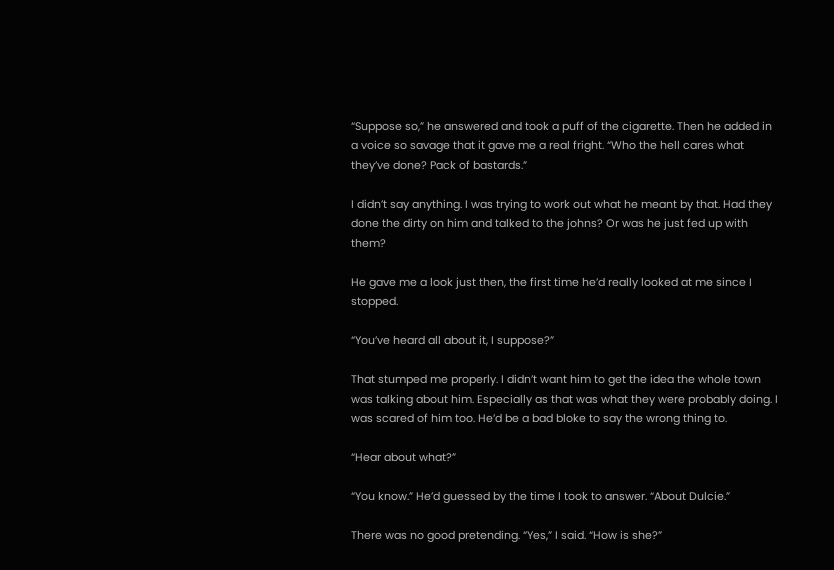“Suppose so,” he answered and took a puff of the cigarette. Then he added in a voice so savage that it gave me a real fright. “Who the hell cares what they’ve done? Pack of bastards.”

I didn’t say anything. I was trying to work out what he meant by that. Had they done the dirty on him and talked to the johns? Or was he just fed up with them?

He gave me a look just then, the first time he’d really looked at me since I stopped.

“You’ve heard all about it, I suppose?”

That stumped me properly. I didn’t want him to get the idea the whole town was talking about him. Especially as that was what they were probably doing. I was scared of him too. He’d be a bad bloke to say the wrong thing to.

“Hear about what?”

“You know.” He’d guessed by the time I took to answer. “About Dulcie.”

There was no good pretending. “Yes,” I said. “How is she?”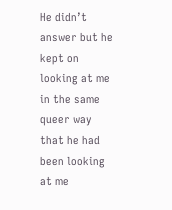He didn’t answer but he kept on looking at me in the same queer way that he had been looking at me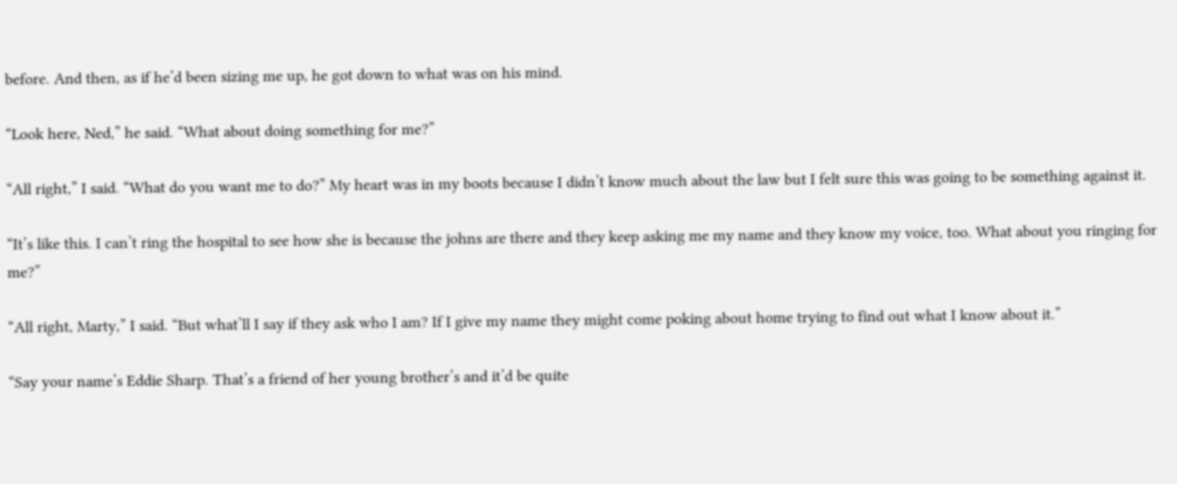before. And then, as if he’d been sizing me up, he got down to what was on his mind.

“Look here, Ned,” he said. “What about doing something for me?”

“All right,” I said. “What do you want me to do?” My heart was in my boots because I didn’t know much about the law but I felt sure this was going to be something against it.

“It’s like this. I can’t ring the hospital to see how she is because the johns are there and they keep asking me my name and they know my voice, too. What about you ringing for me?”

“All right, Marty,” I said. “But what’ll I say if they ask who I am? If I give my name they might come poking about home trying to find out what I know about it.”

“Say your name’s Eddie Sharp. That’s a friend of her young brother’s and it’d be quite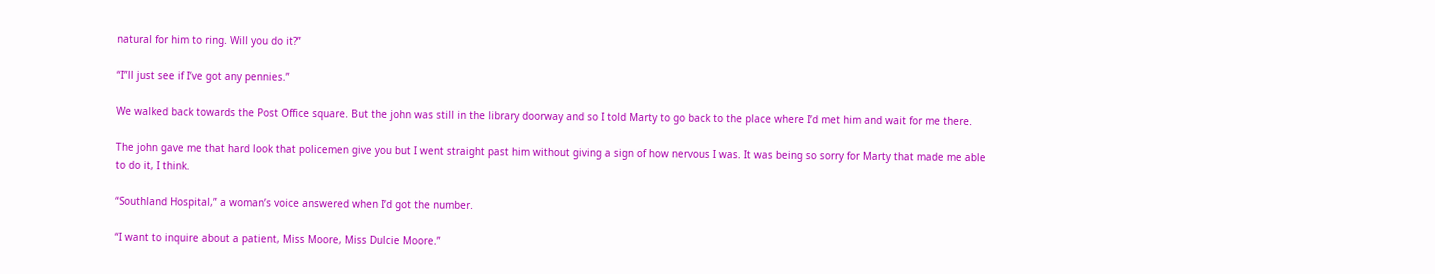natural for him to ring. Will you do it?”

“I”ll just see if I’ve got any pennies.”

We walked back towards the Post Office square. But the john was still in the library doorway and so I told Marty to go back to the place where I’d met him and wait for me there.

The john gave me that hard look that policemen give you but I went straight past him without giving a sign of how nervous I was. It was being so sorry for Marty that made me able to do it, I think.

“Southland Hospital,” a woman’s voice answered when I’d got the number.

“I want to inquire about a patient, Miss Moore, Miss Dulcie Moore.”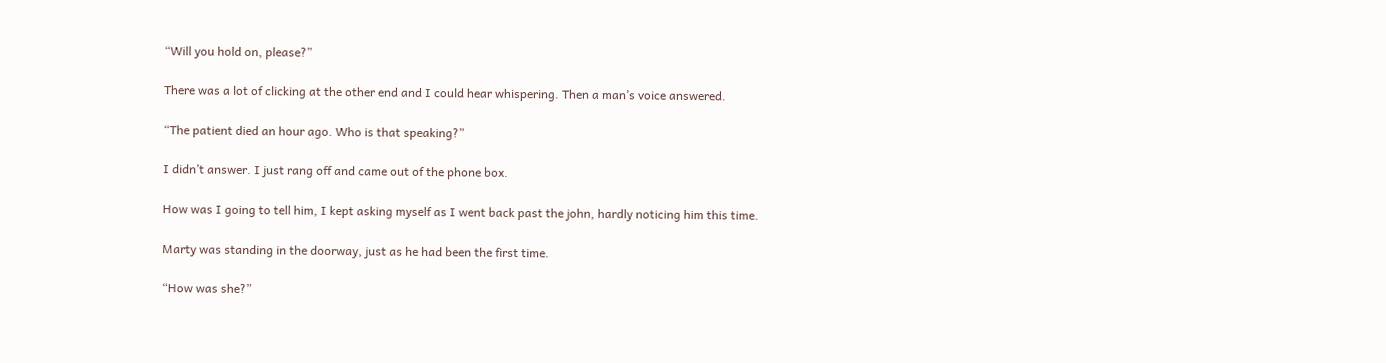“Will you hold on, please?”

There was a lot of clicking at the other end and I could hear whispering. Then a man’s voice answered.

“The patient died an hour ago. Who is that speaking?”

I didn’t answer. I just rang off and came out of the phone box.

How was I going to tell him, I kept asking myself as I went back past the john, hardly noticing him this time.

Marty was standing in the doorway, just as he had been the first time.

“How was she?”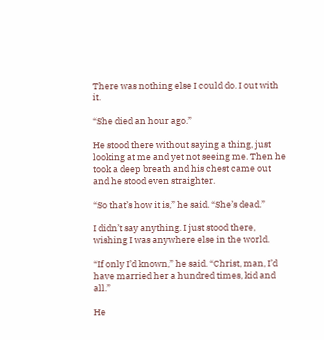There was nothing else I could do. I out with it.

“She died an hour ago.”

He stood there without saying a thing, just looking at me and yet not seeing me. Then he took a deep breath and his chest came out and he stood even straighter.

“So that’s how it is,” he said. “She’s dead.”

I didn’t say anything. I just stood there, wishing I was anywhere else in the world.

“If only I’d known,” he said. “Christ, man, I’d have married her a hundred times, kid and all.”

He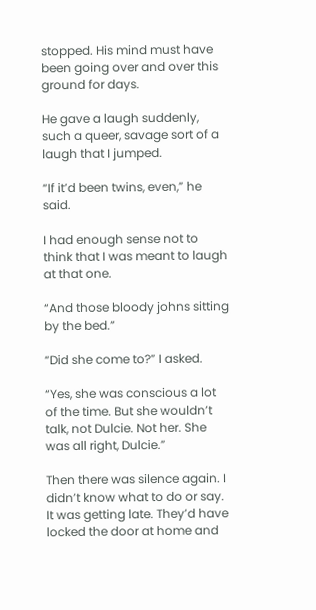stopped. His mind must have been going over and over this ground for days.

He gave a laugh suddenly, such a queer, savage sort of a laugh that I jumped.

“If it’d been twins, even,” he said.

I had enough sense not to think that I was meant to laugh at that one.

“And those bloody johns sitting by the bed.”

“Did she come to?” I asked.

“Yes, she was conscious a lot of the time. But she wouldn’t talk, not Dulcie. Not her. She was all right, Dulcie.”

Then there was silence again. I didn’t know what to do or say. It was getting late. They’d have locked the door at home and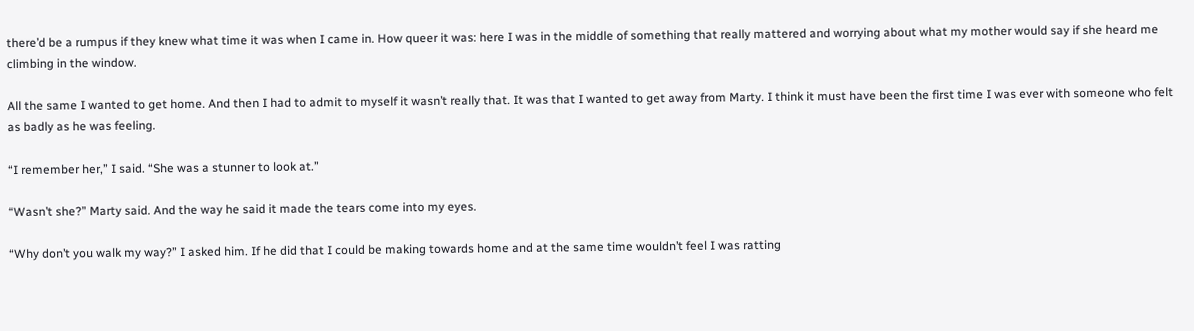there’d be a rumpus if they knew what time it was when I came in. How queer it was: here I was in the middle of something that really mattered and worrying about what my mother would say if she heard me climbing in the window.

All the same I wanted to get home. And then I had to admit to myself it wasn’t really that. It was that I wanted to get away from Marty. I think it must have been the first time I was ever with someone who felt as badly as he was feeling.

“I remember her,” I said. “She was a stunner to look at.”

“Wasn’t she?” Marty said. And the way he said it made the tears come into my eyes.

“Why don’t you walk my way?” I asked him. If he did that I could be making towards home and at the same time wouldn’t feel I was ratting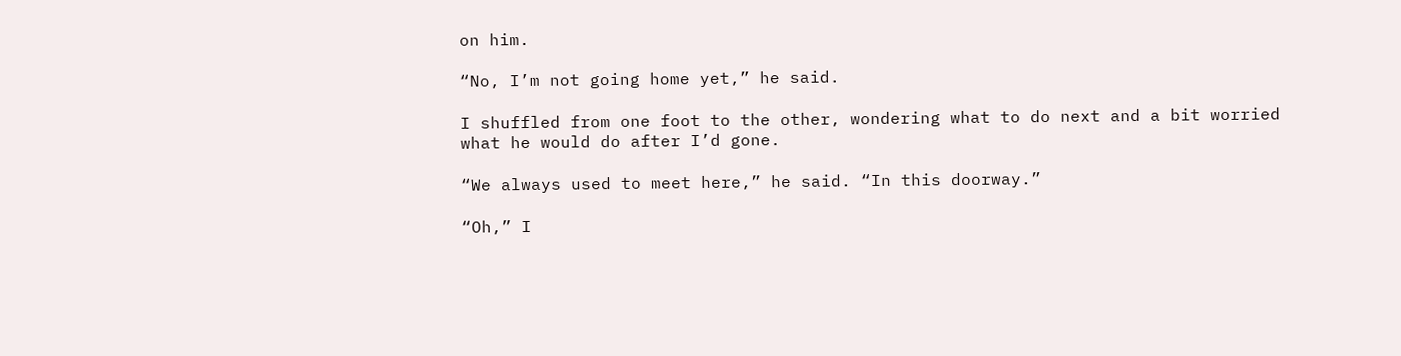on him.

“No, I’m not going home yet,” he said.

I shuffled from one foot to the other, wondering what to do next and a bit worried what he would do after I’d gone.

“We always used to meet here,” he said. “In this doorway.”

“Oh,” I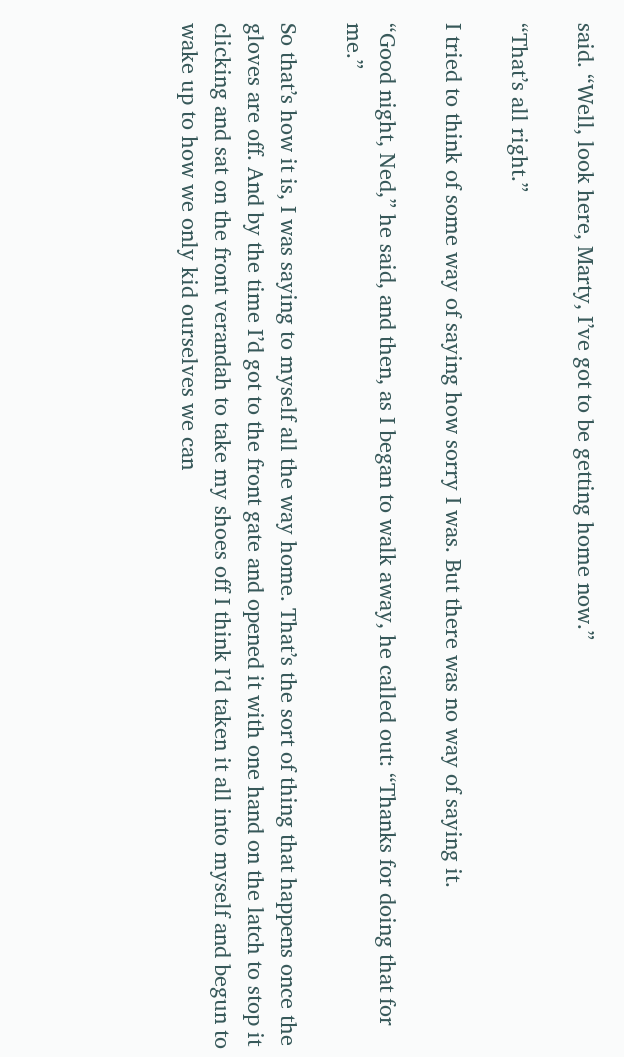said. “Well, look here, Marty, I’ve got to be getting home now.”

“That’s all right.”

I tried to think of some way of saying how sorry I was. But there was no way of saying it.

“Good night, Ned,” he said, and then, as I began to walk away, he called out: “Thanks for doing that for me.”

So that’s how it is, I was saying to myself all the way home. That’s the sort of thing that happens once the gloves are off. And by the time I’d got to the front gate and opened it with one hand on the latch to stop it clicking and sat on the front verandah to take my shoes off I think I’d taken it all into myself and begun to wake up to how we only kid ourselves we can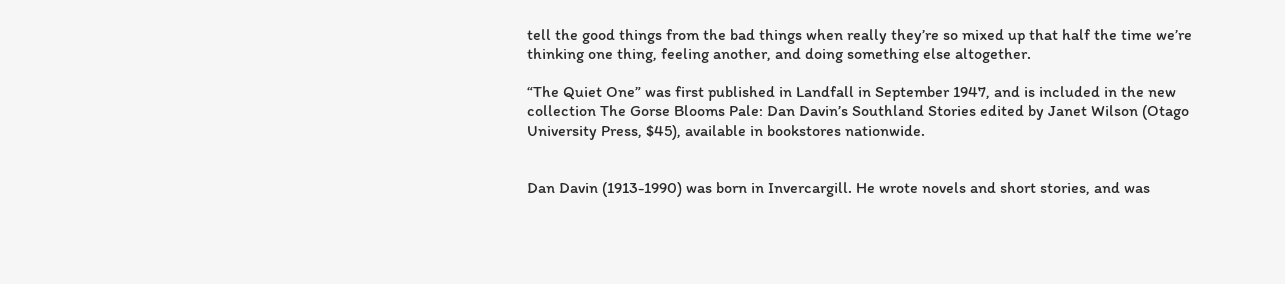tell the good things from the bad things when really they’re so mixed up that half the time we’re thinking one thing, feeling another, and doing something else altogether.

“The Quiet One” was first published in Landfall in September 1947, and is included in the new collection The Gorse Blooms Pale: Dan Davin’s Southland Stories edited by Janet Wilson (Otago University Press, $45), available in bookstores nationwide.


Dan Davin (1913-1990) was born in Invercargill. He wrote novels and short stories, and was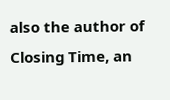also the author of Closing Time, an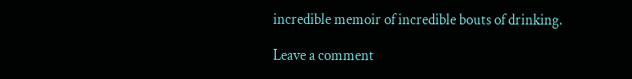incredible memoir of incredible bouts of drinking.

Leave a comment